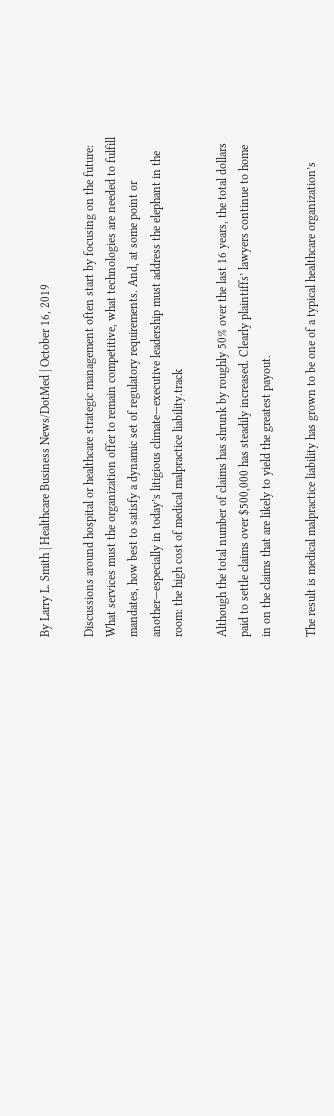By Larry L. Smith | Healthcare Business News/DotMed | October 16, 2019

Discussions around hospital or healthcare strategic management often start by focusing on the future: What services must the organization offer to remain competitive, what technologies are needed to fulfill mandates, how best to satisfy a dynamic set of regulatory requirements. And, at some point or another—especially in today’s litigious climate—executive leadership must address the elephant in the room: the high cost of medical malpractice liability.track

Although the total number of claims has shrunk by roughly 50% over the last 16 years, the total dollars paid to settle claims over $500,000 has steadily increased. Clearly plaintiffs’ lawyers continue to home in on the claims that are likely to yield the greatest payout.

The result is medical malpractice liability has grown to be one of a typical healthcare organization’s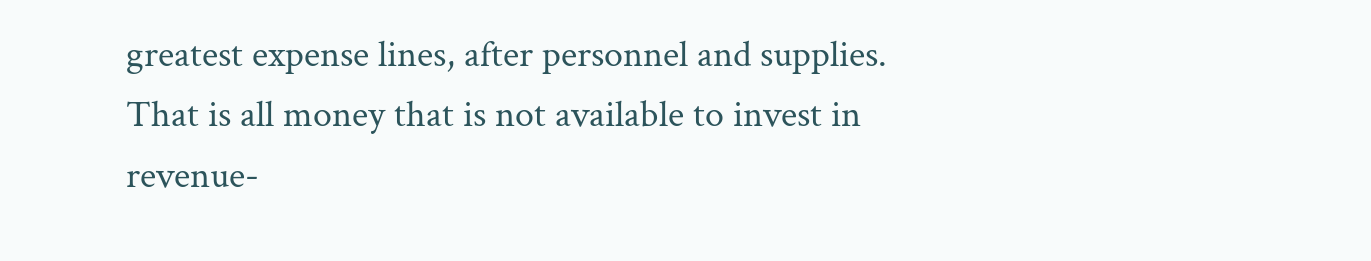greatest expense lines, after personnel and supplies. That is all money that is not available to invest in revenue-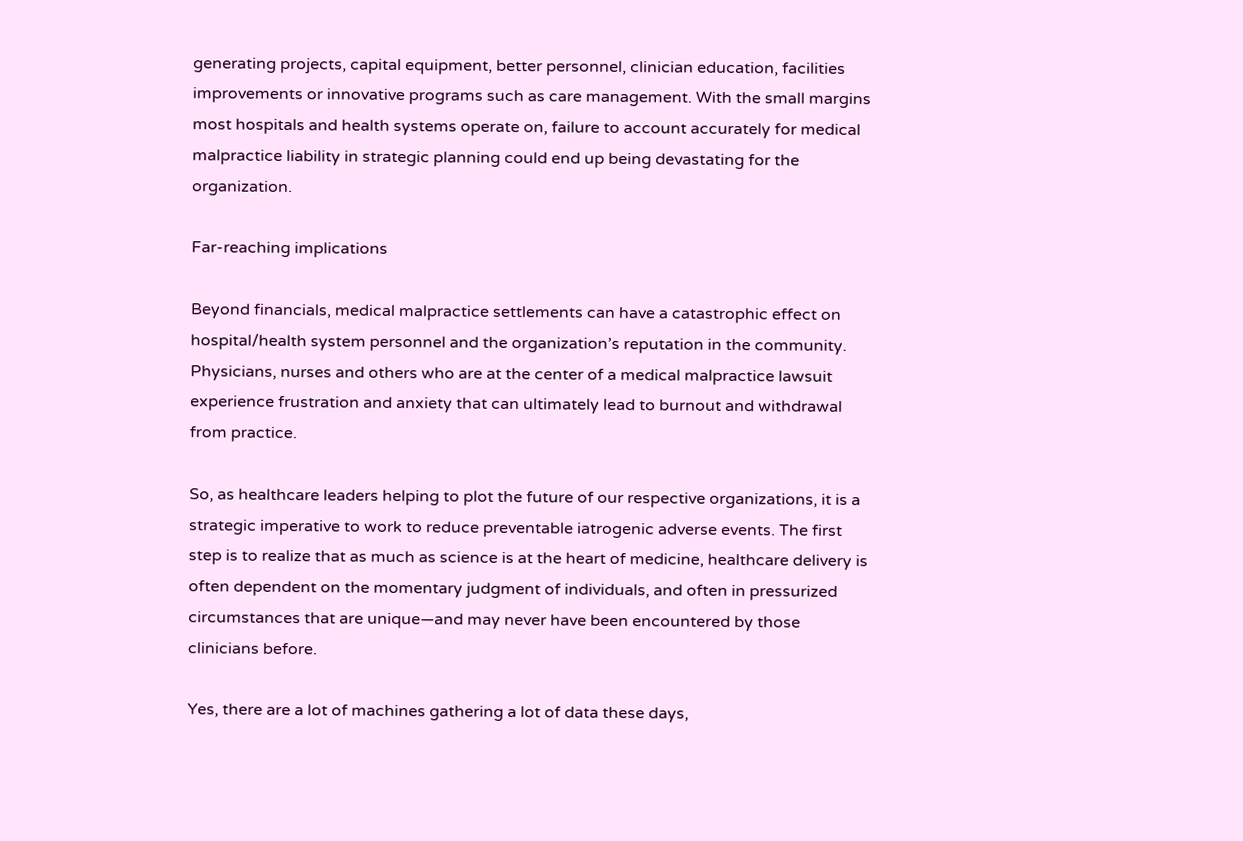generating projects, capital equipment, better personnel, clinician education, facilities improvements or innovative programs such as care management. With the small margins most hospitals and health systems operate on, failure to account accurately for medical malpractice liability in strategic planning could end up being devastating for the organization.

Far-reaching implications

Beyond financials, medical malpractice settlements can have a catastrophic effect on hospital/health system personnel and the organization’s reputation in the community. Physicians, nurses and others who are at the center of a medical malpractice lawsuit experience frustration and anxiety that can ultimately lead to burnout and withdrawal from practice.

So, as healthcare leaders helping to plot the future of our respective organizations, it is a strategic imperative to work to reduce preventable iatrogenic adverse events. The first step is to realize that as much as science is at the heart of medicine, healthcare delivery is often dependent on the momentary judgment of individuals, and often in pressurized circumstances that are unique—and may never have been encountered by those clinicians before.

Yes, there are a lot of machines gathering a lot of data these days,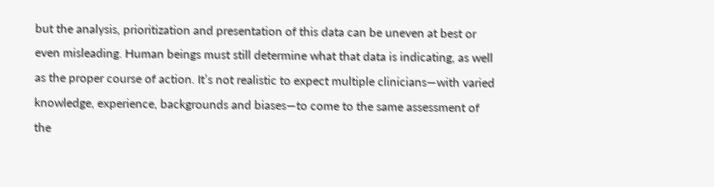but the analysis, prioritization and presentation of this data can be uneven at best or even misleading. Human beings must still determine what that data is indicating, as well as the proper course of action. It’s not realistic to expect multiple clinicians—with varied knowledge, experience, backgrounds and biases—to come to the same assessment of the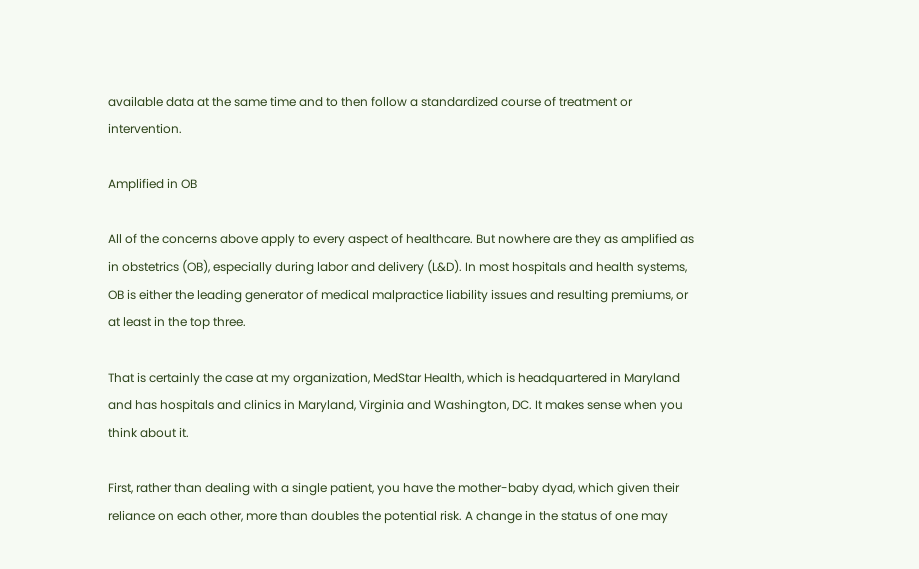available data at the same time and to then follow a standardized course of treatment or intervention.

Amplified in OB

All of the concerns above apply to every aspect of healthcare. But nowhere are they as amplified as in obstetrics (OB), especially during labor and delivery (L&D). In most hospitals and health systems, OB is either the leading generator of medical malpractice liability issues and resulting premiums, or at least in the top three.

That is certainly the case at my organization, MedStar Health, which is headquartered in Maryland and has hospitals and clinics in Maryland, Virginia and Washington, DC. It makes sense when you think about it.

First, rather than dealing with a single patient, you have the mother-baby dyad, which given their reliance on each other, more than doubles the potential risk. A change in the status of one may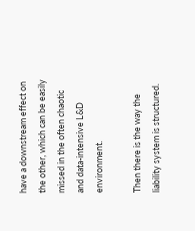have a downstream effect on the other, which can be easily missed in the often chaotic and data-intensive L&D environment.

Then there is the way the liability system is structured.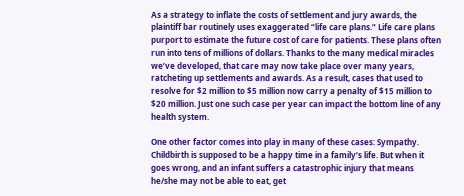As a strategy to inflate the costs of settlement and jury awards, the plaintiff bar routinely uses exaggerated “life care plans.” Life care plans purport to estimate the future cost of care for patients. These plans often run into tens of millions of dollars. Thanks to the many medical miracles we’ve developed, that care may now take place over many years, ratcheting up settlements and awards. As a result, cases that used to resolve for $2 million to $5 million now carry a penalty of $15 million to $20 million. Just one such case per year can impact the bottom line of any health system.

One other factor comes into play in many of these cases: Sympathy. Childbirth is supposed to be a happy time in a family’s life. But when it goes wrong, and an infant suffers a catastrophic injury that means he/she may not be able to eat, get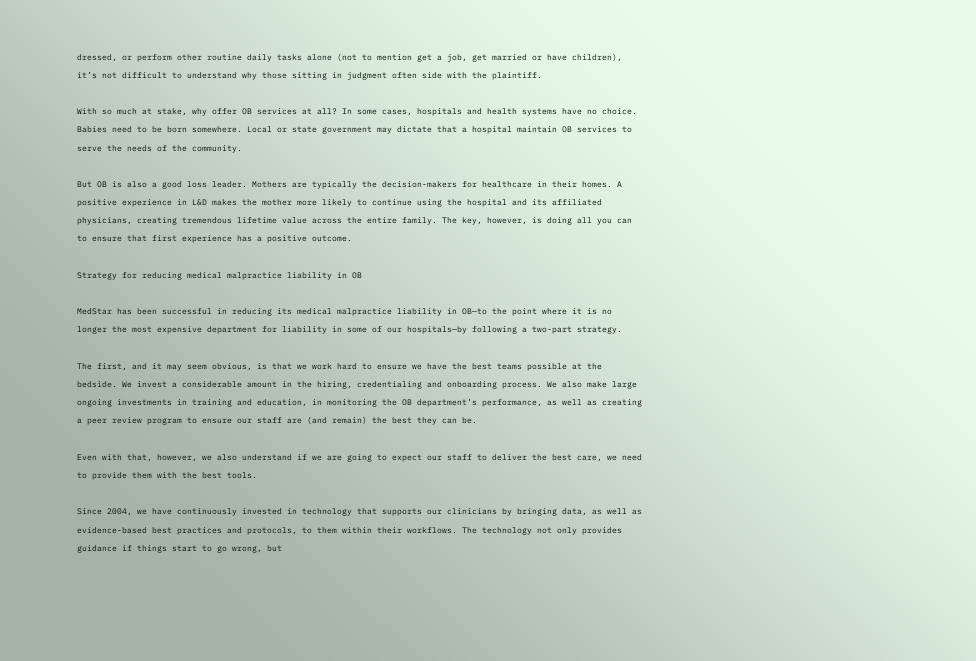dressed, or perform other routine daily tasks alone (not to mention get a job, get married or have children), it’s not difficult to understand why those sitting in judgment often side with the plaintiff.

With so much at stake, why offer OB services at all? In some cases, hospitals and health systems have no choice. Babies need to be born somewhere. Local or state government may dictate that a hospital maintain OB services to serve the needs of the community.

But OB is also a good loss leader. Mothers are typically the decision-makers for healthcare in their homes. A positive experience in L&D makes the mother more likely to continue using the hospital and its affiliated physicians, creating tremendous lifetime value across the entire family. The key, however, is doing all you can to ensure that first experience has a positive outcome.

Strategy for reducing medical malpractice liability in OB

MedStar has been successful in reducing its medical malpractice liability in OB—to the point where it is no longer the most expensive department for liability in some of our hospitals—by following a two-part strategy.

The first, and it may seem obvious, is that we work hard to ensure we have the best teams possible at the bedside. We invest a considerable amount in the hiring, credentialing and onboarding process. We also make large ongoing investments in training and education, in monitoring the OB department’s performance, as well as creating a peer review program to ensure our staff are (and remain) the best they can be.

Even with that, however, we also understand if we are going to expect our staff to deliver the best care, we need to provide them with the best tools.

Since 2004, we have continuously invested in technology that supports our clinicians by bringing data, as well as evidence-based best practices and protocols, to them within their workflows. The technology not only provides guidance if things start to go wrong, but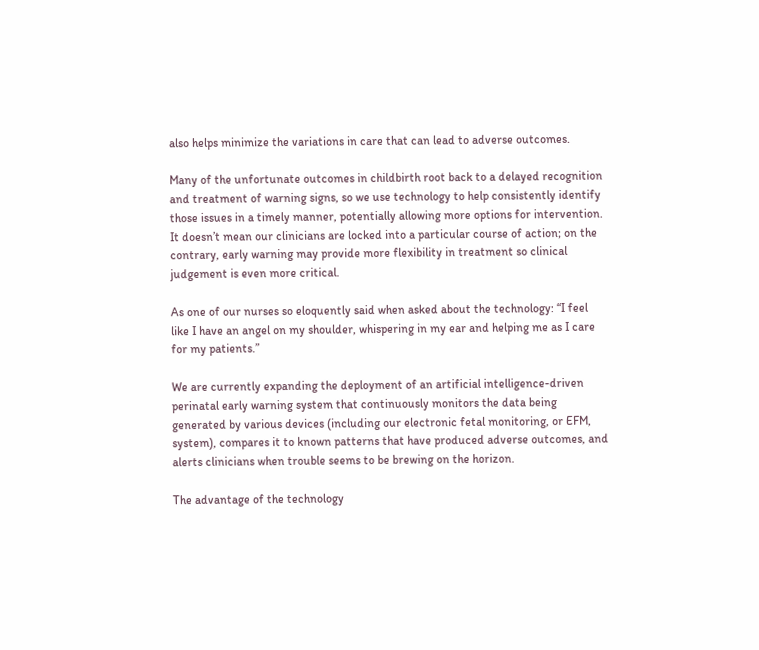also helps minimize the variations in care that can lead to adverse outcomes.

Many of the unfortunate outcomes in childbirth root back to a delayed recognition and treatment of warning signs, so we use technology to help consistently identify those issues in a timely manner, potentially allowing more options for intervention. It doesn’t mean our clinicians are locked into a particular course of action; on the contrary, early warning may provide more flexibility in treatment so clinical judgement is even more critical.

As one of our nurses so eloquently said when asked about the technology: “I feel like I have an angel on my shoulder, whispering in my ear and helping me as I care for my patients.”

We are currently expanding the deployment of an artificial intelligence-driven perinatal early warning system that continuously monitors the data being generated by various devices (including our electronic fetal monitoring, or EFM, system), compares it to known patterns that have produced adverse outcomes, and alerts clinicians when trouble seems to be brewing on the horizon.

The advantage of the technology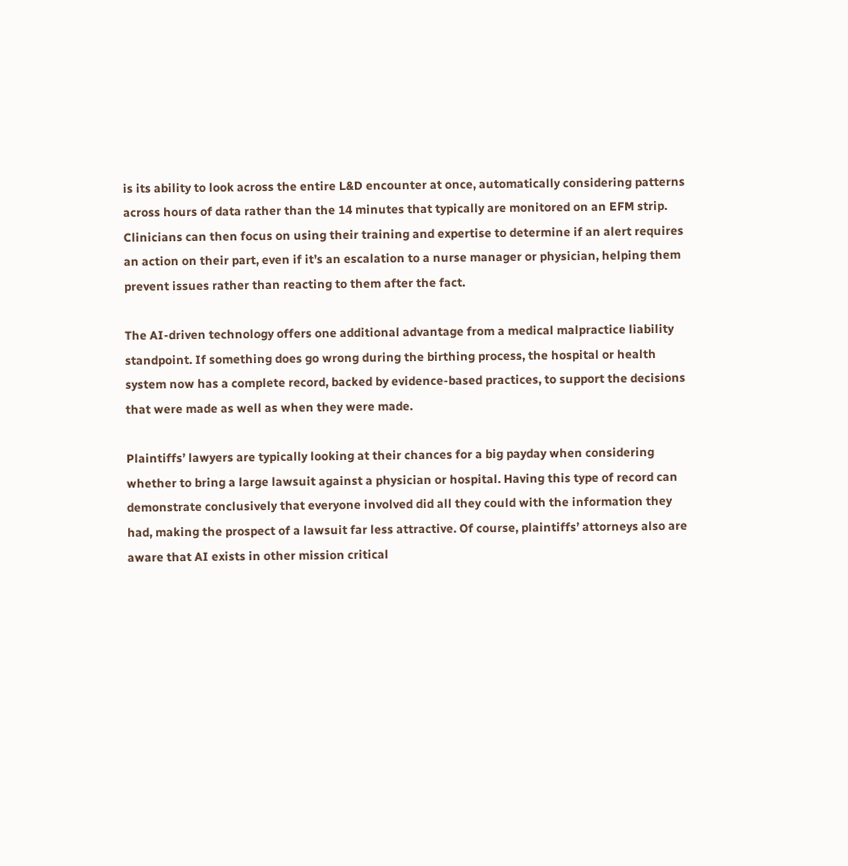is its ability to look across the entire L&D encounter at once, automatically considering patterns across hours of data rather than the 14 minutes that typically are monitored on an EFM strip. Clinicians can then focus on using their training and expertise to determine if an alert requires an action on their part, even if it’s an escalation to a nurse manager or physician, helping them prevent issues rather than reacting to them after the fact.

The AI-driven technology offers one additional advantage from a medical malpractice liability standpoint. If something does go wrong during the birthing process, the hospital or health system now has a complete record, backed by evidence-based practices, to support the decisions that were made as well as when they were made.

Plaintiffs’ lawyers are typically looking at their chances for a big payday when considering whether to bring a large lawsuit against a physician or hospital. Having this type of record can demonstrate conclusively that everyone involved did all they could with the information they had, making the prospect of a lawsuit far less attractive. Of course, plaintiffs’ attorneys also are aware that AI exists in other mission critical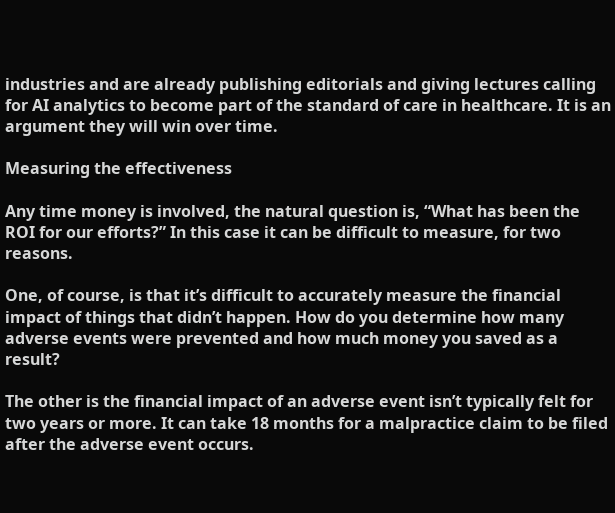industries and are already publishing editorials and giving lectures calling for AI analytics to become part of the standard of care in healthcare. It is an argument they will win over time.

Measuring the effectiveness

Any time money is involved, the natural question is, “What has been the ROI for our efforts?” In this case it can be difficult to measure, for two reasons.

One, of course, is that it’s difficult to accurately measure the financial impact of things that didn’t happen. How do you determine how many adverse events were prevented and how much money you saved as a result?

The other is the financial impact of an adverse event isn’t typically felt for two years or more. It can take 18 months for a malpractice claim to be filed after the adverse event occurs.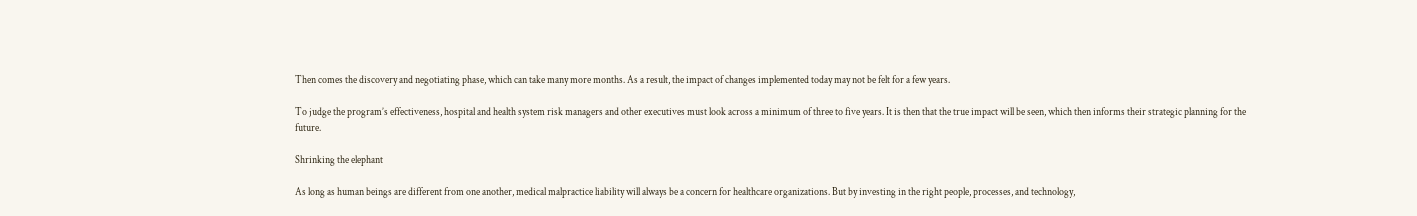Then comes the discovery and negotiating phase, which can take many more months. As a result, the impact of changes implemented today may not be felt for a few years.

To judge the program’s effectiveness, hospital and health system risk managers and other executives must look across a minimum of three to five years. It is then that the true impact will be seen, which then informs their strategic planning for the future.

Shrinking the elephant

As long as human beings are different from one another, medical malpractice liability will always be a concern for healthcare organizations. But by investing in the right people, processes, and technology,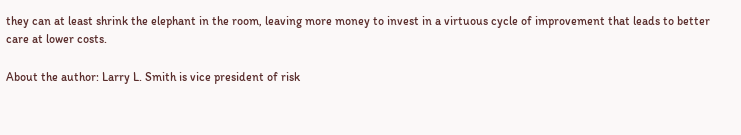they can at least shrink the elephant in the room, leaving more money to invest in a virtuous cycle of improvement that leads to better care at lower costs.

About the author: Larry L. Smith is vice president of risk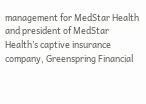management for MedStar Health and president of MedStar Health’s captive insurance company, Greenspring Financial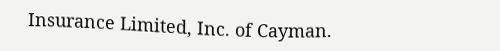Insurance Limited, Inc. of Cayman.